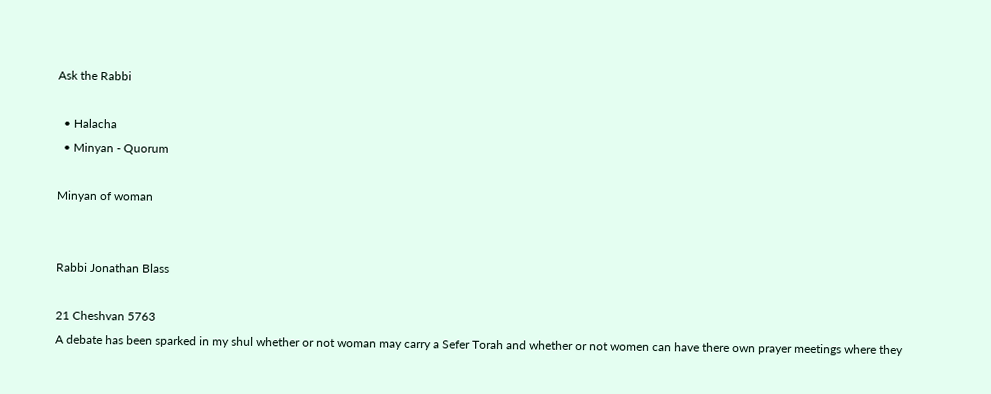Ask the Rabbi

  • Halacha
  • Minyan - Quorum

Minyan of woman


Rabbi Jonathan Blass

21 Cheshvan 5763
A debate has been sparked in my shul whether or not woman may carry a Sefer Torah and whether or not women can have there own prayer meetings where they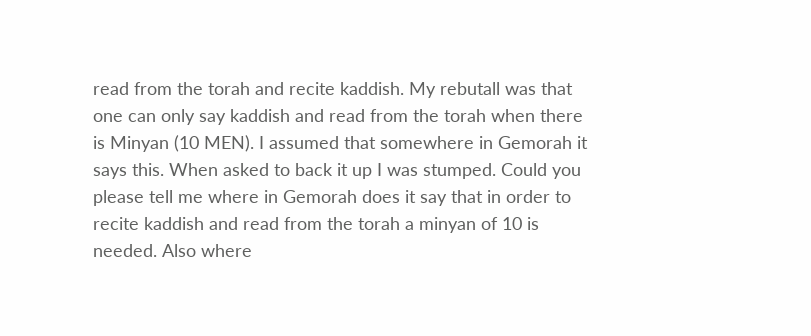read from the torah and recite kaddish. My rebutall was that one can only say kaddish and read from the torah when there is Minyan (10 MEN). I assumed that somewhere in Gemorah it says this. When asked to back it up I was stumped. Could you please tell me where in Gemorah does it say that in order to recite kaddish and read from the torah a minyan of 10 is needed. Also where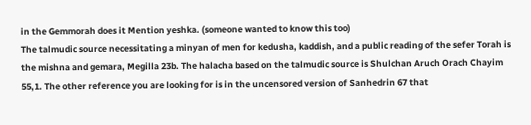in the Gemmorah does it Mention yeshka. (someone wanted to know this too)
The talmudic source necessitating a minyan of men for kedusha, kaddish, and a public reading of the sefer Torah is the mishna and gemara, Megilla 23b. The halacha based on the talmudic source is Shulchan Aruch Orach Chayim 55,1. The other reference you are looking for is in the uncensored version of Sanhedrin 67 that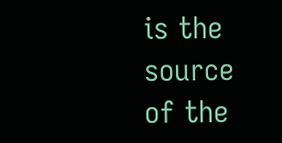is the source of the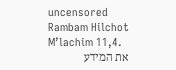uncensored Rambam Hilchot M’lachim 11,4.
את המידע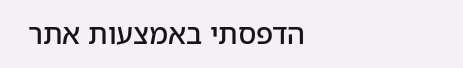הדפסתי באמצעות אתר